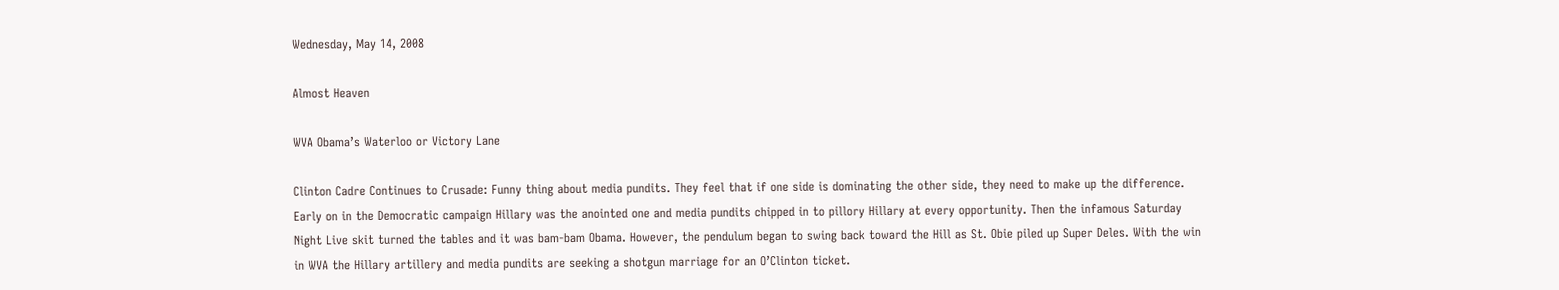Wednesday, May 14, 2008

Almost Heaven

WVA Obama’s Waterloo or Victory Lane

Clinton Cadre Continues to Crusade: Funny thing about media pundits. They feel that if one side is dominating the other side, they need to make up the difference. Early on in the Democratic campaign Hillary was the anointed one and media pundits chipped in to pillory Hillary at every opportunity. Then the infamous Saturday Night Live skit turned the tables and it was bam-bam Obama. However, the pendulum began to swing back toward the Hill as St. Obie piled up Super Deles. With the win in WVA the Hillary artillery and media pundits are seeking a shotgun marriage for an O’Clinton ticket.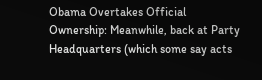Obama Overtakes Official Ownership: Meanwhile, back at Party Headquarters (which some say acts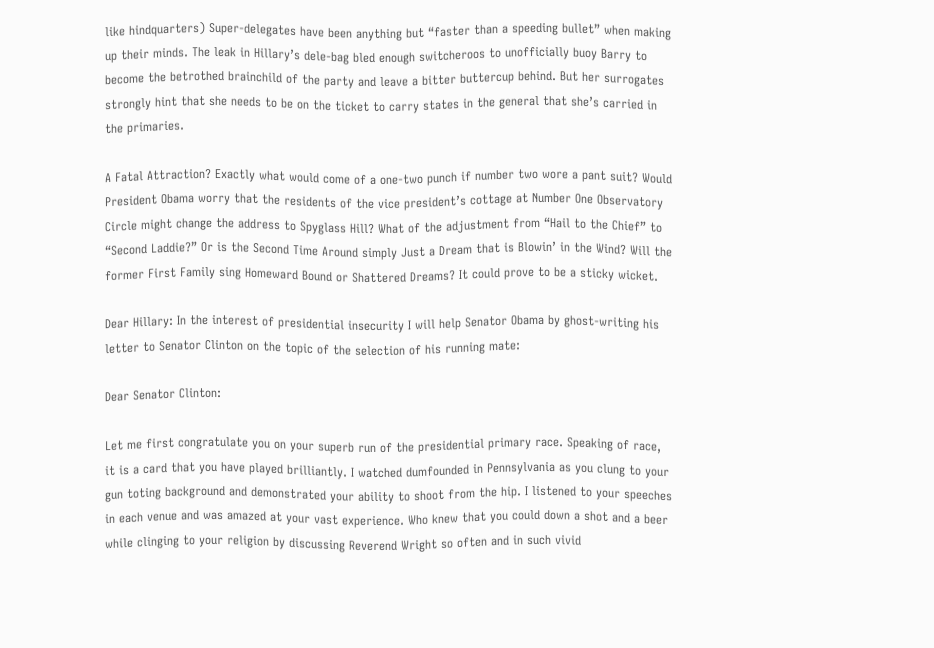like hindquarters) Super-delegates have been anything but “faster than a speeding bullet” when making up their minds. The leak in Hillary’s dele-bag bled enough switcheroos to unofficially buoy Barry to become the betrothed brainchild of the party and leave a bitter buttercup behind. But her surrogates strongly hint that she needs to be on the ticket to carry states in the general that she’s carried in the primaries.

A Fatal Attraction? Exactly what would come of a one-two punch if number two wore a pant suit? Would President Obama worry that the residents of the vice president’s cottage at Number One Observatory Circle might change the address to Spyglass Hill? What of the adjustment from “Hail to the Chief” to “Second Laddie?” Or is the Second Time Around simply Just a Dream that is Blowin’ in the Wind? Will the former First Family sing Homeward Bound or Shattered Dreams? It could prove to be a sticky wicket.

Dear Hillary: In the interest of presidential insecurity I will help Senator Obama by ghost-writing his letter to Senator Clinton on the topic of the selection of his running mate:

Dear Senator Clinton:

Let me first congratulate you on your superb run of the presidential primary race. Speaking of race, it is a card that you have played brilliantly. I watched dumfounded in Pennsylvania as you clung to your gun toting background and demonstrated your ability to shoot from the hip. I listened to your speeches in each venue and was amazed at your vast experience. Who knew that you could down a shot and a beer while clinging to your religion by discussing Reverend Wright so often and in such vivid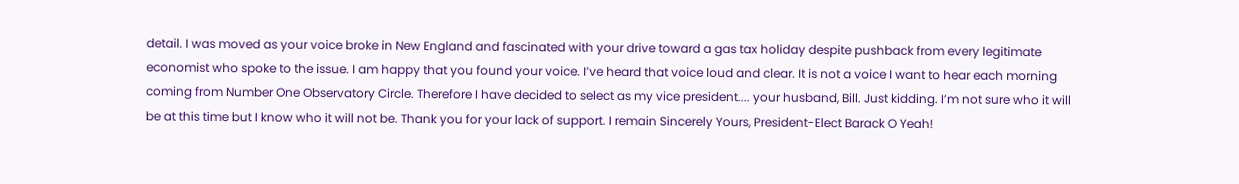detail. I was moved as your voice broke in New England and fascinated with your drive toward a gas tax holiday despite pushback from every legitimate economist who spoke to the issue. I am happy that you found your voice. I’ve heard that voice loud and clear. It is not a voice I want to hear each morning coming from Number One Observatory Circle. Therefore I have decided to select as my vice president.... your husband, Bill. Just kidding. I’m not sure who it will be at this time but I know who it will not be. Thank you for your lack of support. I remain Sincerely Yours, President-Elect Barack O Yeah!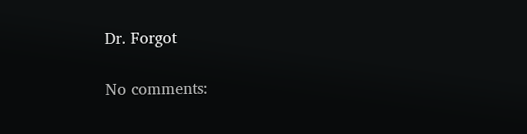Dr. Forgot

No comments: